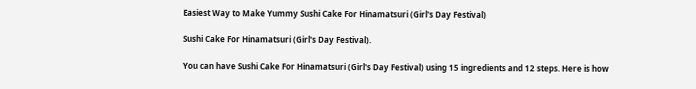Easiest Way to Make Yummy Sushi Cake For Hinamatsuri (Girl's Day Festival)

Sushi Cake For Hinamatsuri (Girl's Day Festival).

You can have Sushi Cake For Hinamatsuri (Girl's Day Festival) using 15 ingredients and 12 steps. Here is how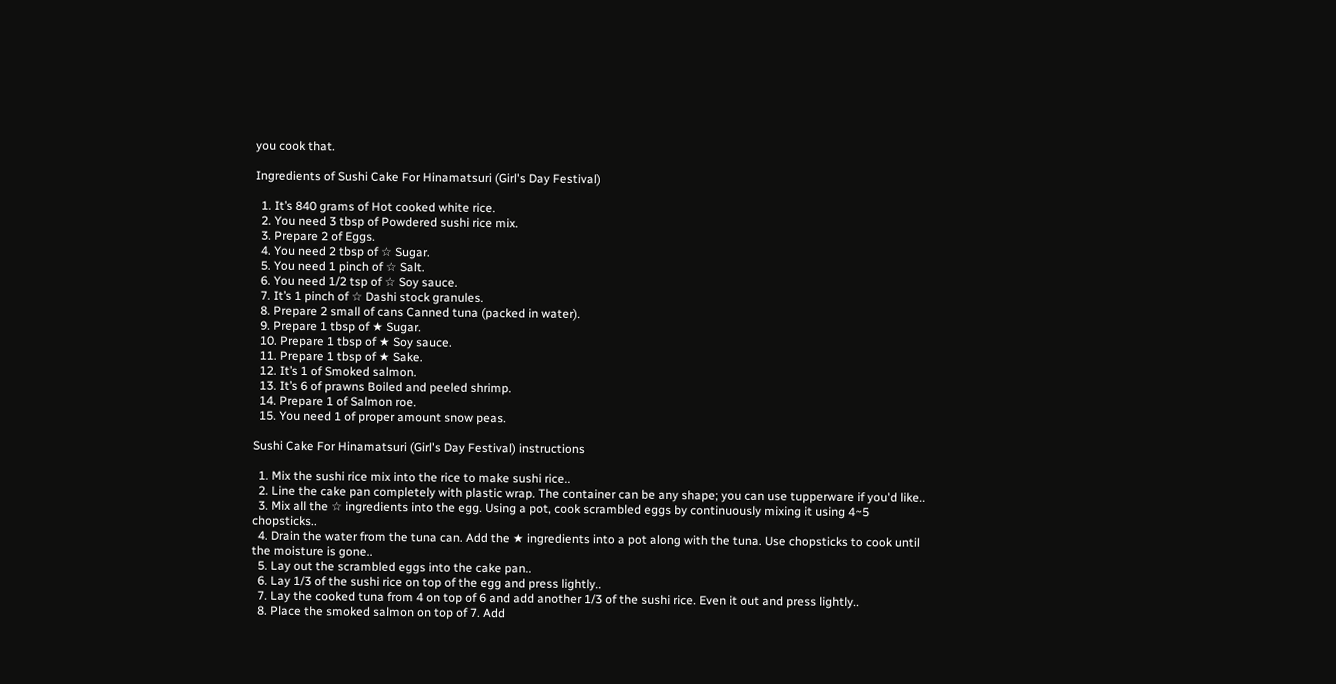you cook that.

Ingredients of Sushi Cake For Hinamatsuri (Girl's Day Festival)

  1. It’s 840 grams of Hot cooked white rice.
  2. You need 3 tbsp of Powdered sushi rice mix.
  3. Prepare 2 of Eggs.
  4. You need 2 tbsp of ☆ Sugar.
  5. You need 1 pinch of ☆ Salt.
  6. You need 1/2 tsp of ☆ Soy sauce.
  7. It’s 1 pinch of ☆ Dashi stock granules.
  8. Prepare 2 small of cans Canned tuna (packed in water).
  9. Prepare 1 tbsp of ★ Sugar.
  10. Prepare 1 tbsp of ★ Soy sauce.
  11. Prepare 1 tbsp of ★ Sake.
  12. It’s 1 of Smoked salmon.
  13. It’s 6 of prawns Boiled and peeled shrimp.
  14. Prepare 1 of Salmon roe.
  15. You need 1 of proper amount snow peas.

Sushi Cake For Hinamatsuri (Girl's Day Festival) instructions

  1. Mix the sushi rice mix into the rice to make sushi rice..
  2. Line the cake pan completely with plastic wrap. The container can be any shape; you can use tupperware if you'd like..
  3. Mix all the ☆ ingredients into the egg. Using a pot, cook scrambled eggs by continuously mixing it using 4~5 chopsticks..
  4. Drain the water from the tuna can. Add the ★ ingredients into a pot along with the tuna. Use chopsticks to cook until the moisture is gone..
  5. Lay out the scrambled eggs into the cake pan..
  6. Lay 1/3 of the sushi rice on top of the egg and press lightly..
  7. Lay the cooked tuna from 4 on top of 6 and add another 1/3 of the sushi rice. Even it out and press lightly..
  8. Place the smoked salmon on top of 7. Add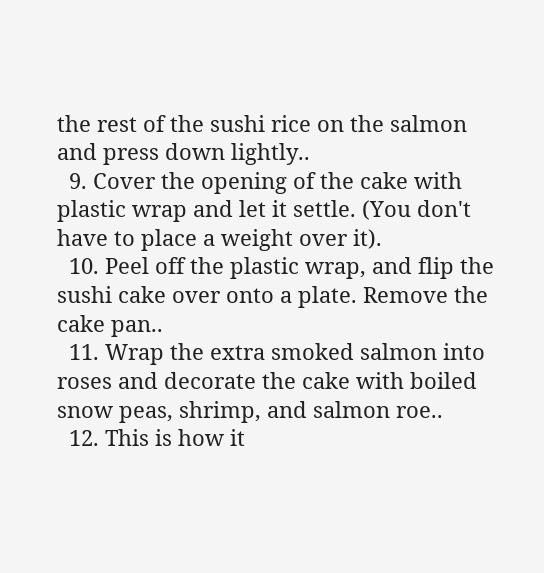the rest of the sushi rice on the salmon and press down lightly..
  9. Cover the opening of the cake with plastic wrap and let it settle. (You don't have to place a weight over it).
  10. Peel off the plastic wrap, and flip the sushi cake over onto a plate. Remove the cake pan..
  11. Wrap the extra smoked salmon into roses and decorate the cake with boiled snow peas, shrimp, and salmon roe..
  12. This is how it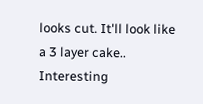looks cut. It'll look like a 3 layer cake..
Interesting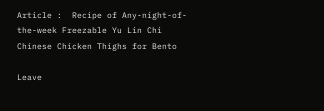Article :  Recipe of Any-night-of-the-week Freezable Yu Lin Chi Chinese Chicken Thighs for Bento

Leave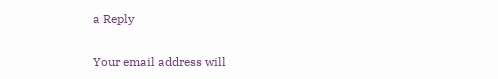a Reply

Your email address will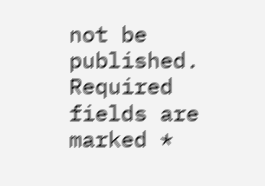not be published. Required fields are marked *